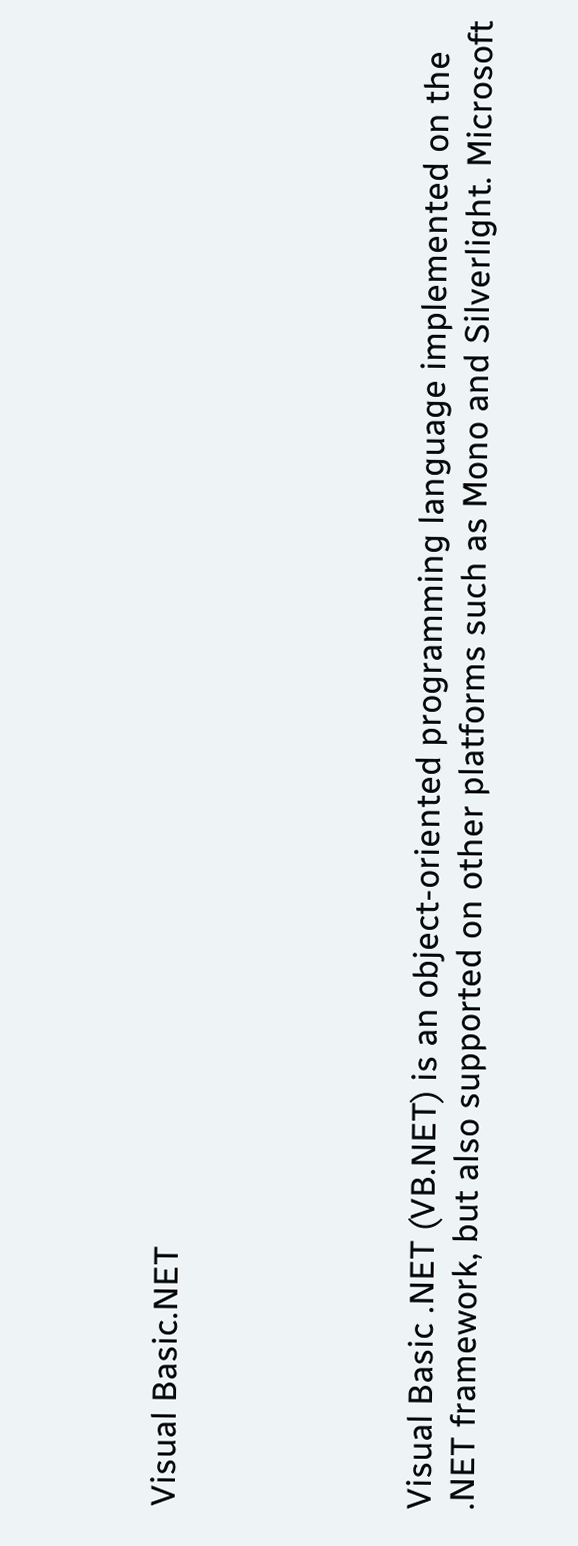Visual Basic.NET





Visual Basic .NET (VB.NET) is an object-oriented programming language implemented on the .NET framework, but also supported on other platforms such as Mono and Silverlight. Microsoft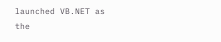launched VB.NET as the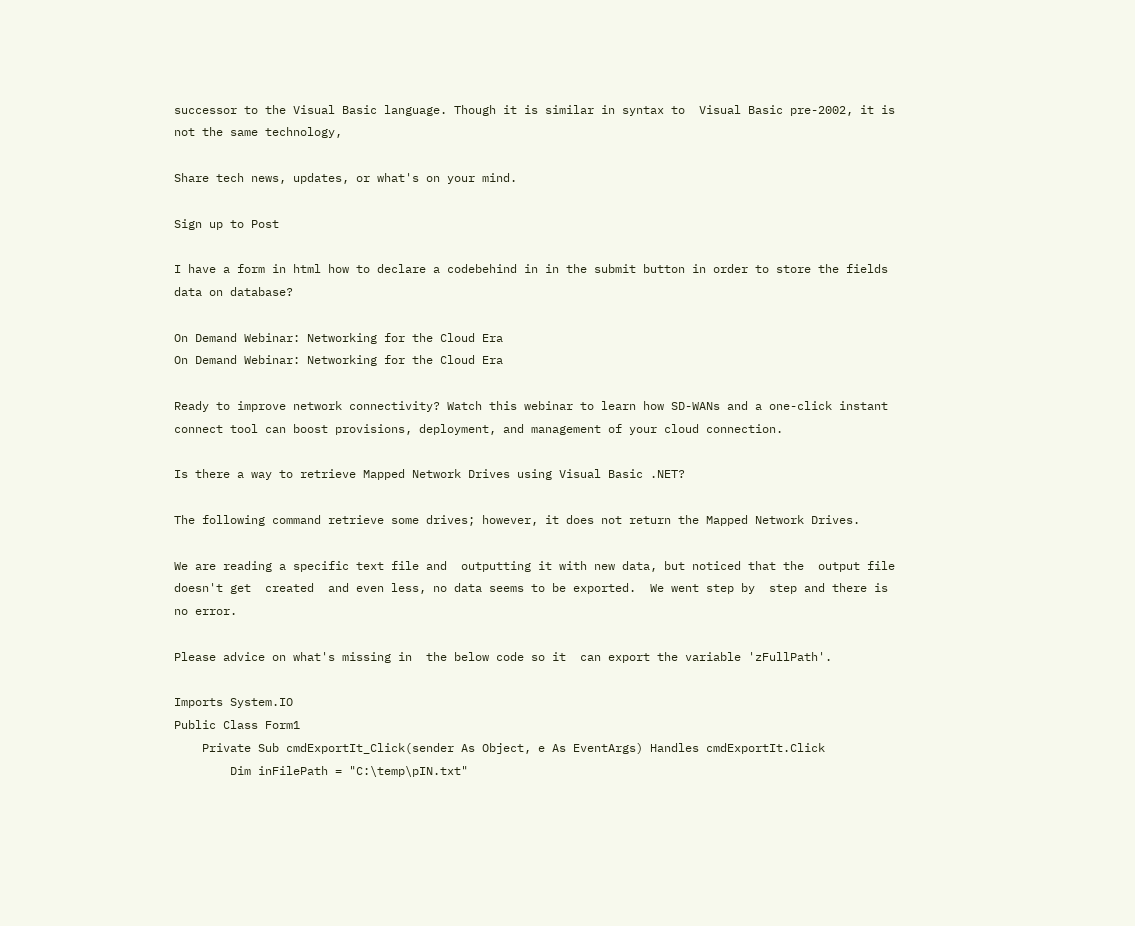successor to the Visual Basic language. Though it is similar in syntax to  Visual Basic pre-2002, it is not the same technology,

Share tech news, updates, or what's on your mind.

Sign up to Post

I have a form in html how to declare a codebehind in in the submit button in order to store the fields data on database?

On Demand Webinar: Networking for the Cloud Era
On Demand Webinar: Networking for the Cloud Era

Ready to improve network connectivity? Watch this webinar to learn how SD-WANs and a one-click instant connect tool can boost provisions, deployment, and management of your cloud connection.

Is there a way to retrieve Mapped Network Drives using Visual Basic .NET?

The following command retrieve some drives; however, it does not return the Mapped Network Drives.

We are reading a specific text file and  outputting it with new data, but noticed that the  output file doesn't get  created  and even less, no data seems to be exported.  We went step by  step and there is no error.

Please advice on what's missing in  the below code so it  can export the variable 'zFullPath'.

Imports System.IO
Public Class Form1
    Private Sub cmdExportIt_Click(sender As Object, e As EventArgs) Handles cmdExportIt.Click
        Dim inFilePath = "C:\temp\pIN.txt"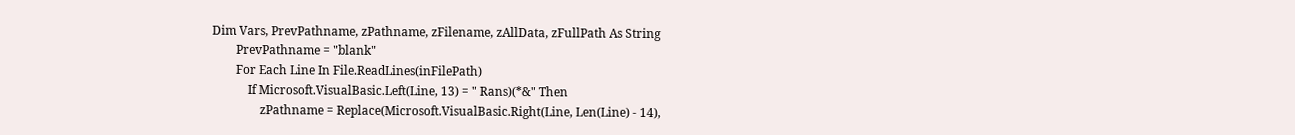Dim Vars, PrevPathname, zPathname, zFilename, zAllData, zFullPath As String
        PrevPathname = "blank"
        For Each Line In File.ReadLines(inFilePath)
            If Microsoft.VisualBasic.Left(Line, 13) = " Rans)(*&" Then
                zPathname = Replace(Microsoft.VisualBasic.Right(Line, Len(Line) - 14),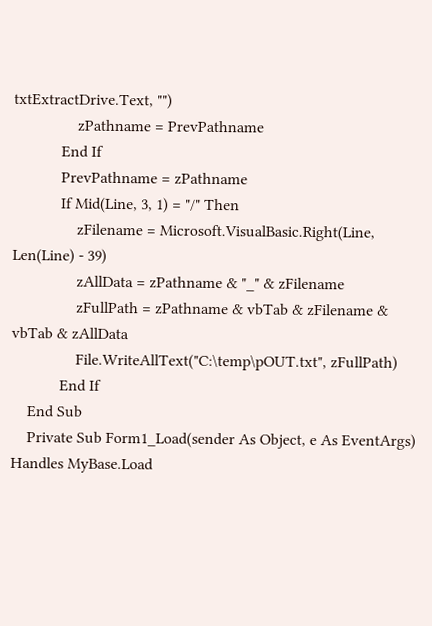txtExtractDrive.Text, "")
                zPathname = PrevPathname
            End If
            PrevPathname = zPathname
            If Mid(Line, 3, 1) = "/" Then
                zFilename = Microsoft.VisualBasic.Right(Line, Len(Line) - 39)
                zAllData = zPathname & "_" & zFilename
                zFullPath = zPathname & vbTab & zFilename & vbTab & zAllData
                File.WriteAllText("C:\temp\pOUT.txt", zFullPath)
            End If
    End Sub
    Private Sub Form1_Load(sender As Object, e As EventArgs) Handles MyBase.Load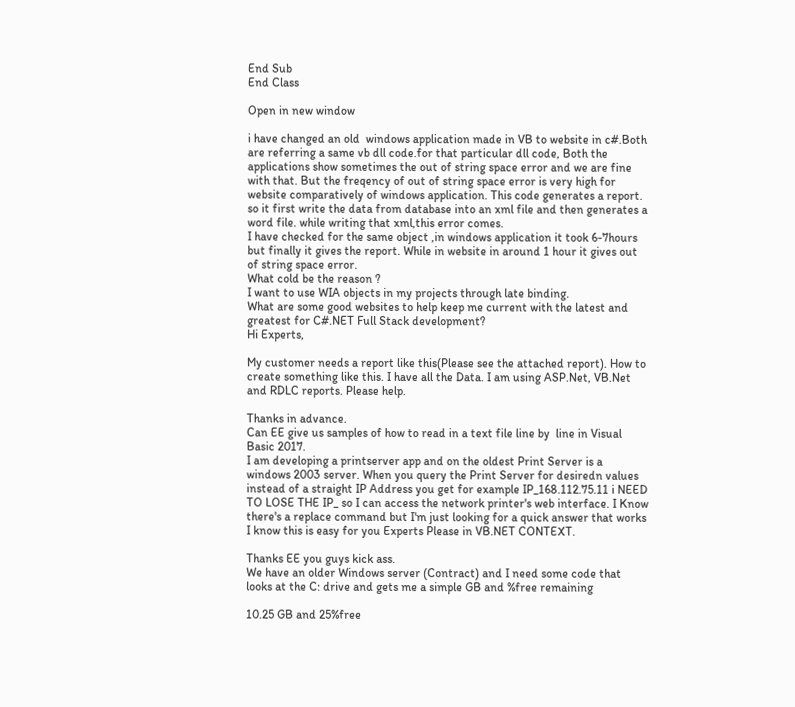End Sub
End Class

Open in new window

i have changed an old  windows application made in VB to website in c#.Both are referring a same vb dll code.for that particular dll code, Both the applications show sometimes the out of string space error and we are fine with that. But the freqency of out of string space error is very high for website comparatively of windows application. This code generates a report. so it first write the data from database into an xml file and then generates a word file. while writing that xml,this error comes.
I have checked for the same object ,in windows application it took 6-7hours but finally it gives the report. While in website in around 1 hour it gives out of string space error.
What cold be the reason ?
I want to use WIA objects in my projects through late binding.
What are some good websites to help keep me current with the latest and greatest for C#.NET Full Stack development?
Hi Experts,

My customer needs a report like this(Please see the attached report). How to create something like this. I have all the Data. I am using ASP.Net, VB.Net and RDLC reports. Please help.

Thanks in advance.
Can EE give us samples of how to read in a text file line by  line in Visual Basic 2017.
I am developing a printserver app and on the oldest Print Server is a windows 2003 server. When you query the Print Server for desiredn values instead of a straight IP Address you get for example IP_168.112.75.11 i NEED TO LOSE THE IP_ so I can access the network printer's web interface. I Know there's a replace command but I'm just looking for a quick answer that works I know this is easy for you Experts Please in VB.NET CONTEXT.

Thanks EE you guys kick ass.
We have an older Windows server (Contract) and I need some code that looks at the C: drive and gets me a simple GB and %free remaining

10.25 GB and 25%free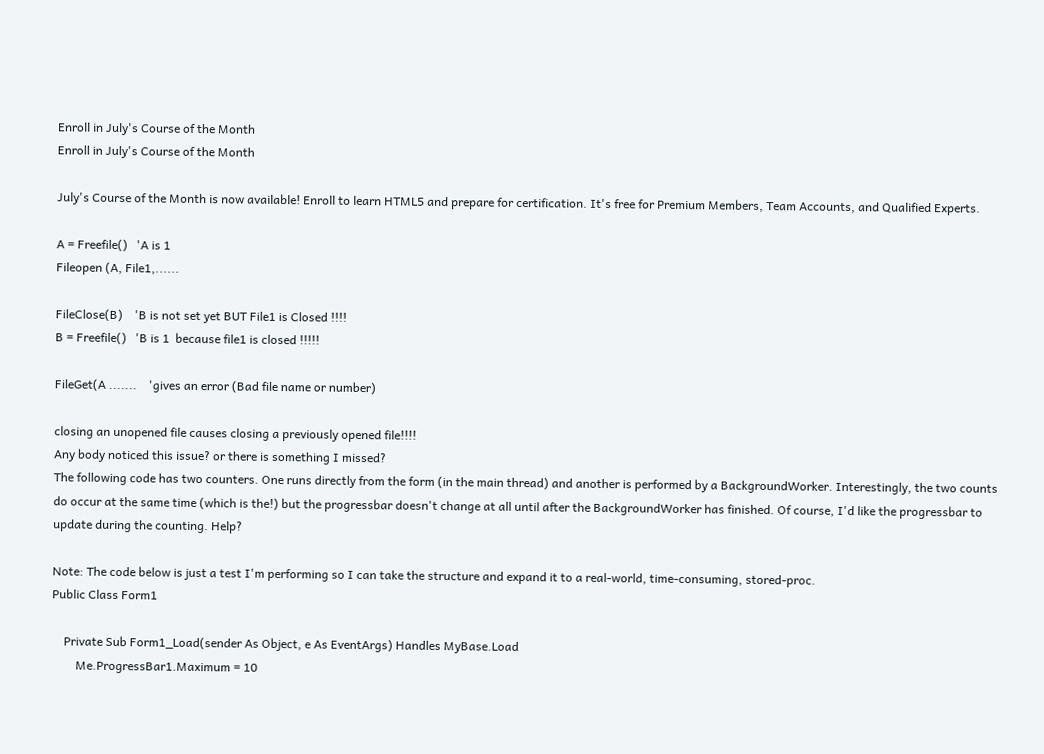Enroll in July's Course of the Month
Enroll in July's Course of the Month

July's Course of the Month is now available! Enroll to learn HTML5 and prepare for certification. It's free for Premium Members, Team Accounts, and Qualified Experts.

A = Freefile()   'A is 1
Fileopen (A, File1,......

FileClose(B)    'B is not set yet BUT File1 is Closed !!!!
B = Freefile()   'B is 1  because file1 is closed !!!!!

FileGet(A .......    'gives an error (Bad file name or number)

closing an unopened file causes closing a previously opened file!!!!
Any body noticed this issue? or there is something I missed?
The following code has two counters. One runs directly from the form (in the main thread) and another is performed by a BackgroundWorker. Interestingly, the two counts do occur at the same time (which is the!) but the progressbar doesn't change at all until after the BackgroundWorker has finished. Of course, I'd like the progressbar to update during the counting. Help?

Note: The code below is just a test I'm performing so I can take the structure and expand it to a real-world, time-consuming, stored-proc.
Public Class Form1

    Private Sub Form1_Load(sender As Object, e As EventArgs) Handles MyBase.Load
        Me.ProgressBar1.Maximum = 10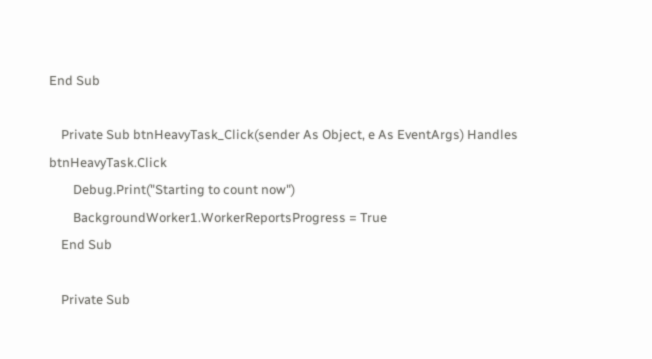End Sub

    Private Sub btnHeavyTask_Click(sender As Object, e As EventArgs) Handles btnHeavyTask.Click
        Debug.Print("Starting to count now")
        BackgroundWorker1.WorkerReportsProgress = True
    End Sub

    Private Sub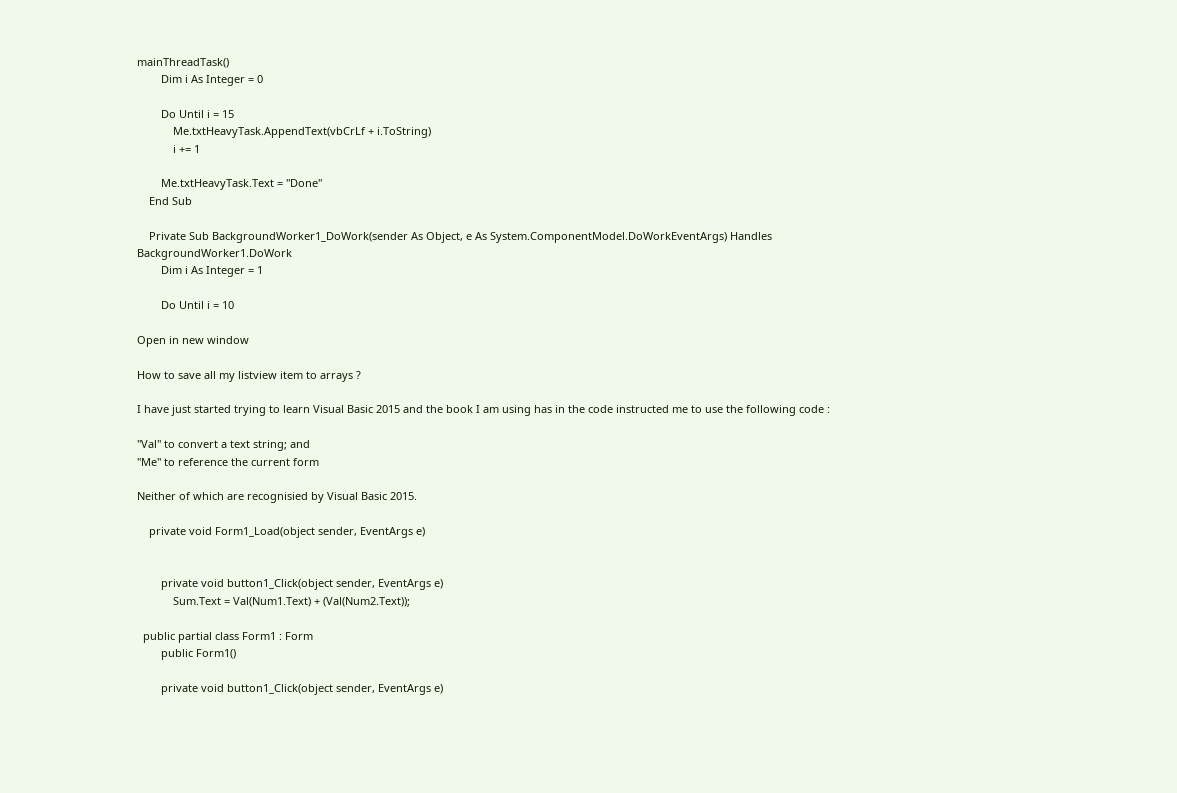mainThreadTask()
        Dim i As Integer = 0

        Do Until i = 15
            Me.txtHeavyTask.AppendText(vbCrLf + i.ToString)
            i += 1

        Me.txtHeavyTask.Text = "Done"
    End Sub

    Private Sub BackgroundWorker1_DoWork(sender As Object, e As System.ComponentModel.DoWorkEventArgs) Handles BackgroundWorker1.DoWork
        Dim i As Integer = 1

        Do Until i = 10

Open in new window

How to save all my listview item to arrays ?

I have just started trying to learn Visual Basic 2015 and the book I am using has in the code instructed me to use the following code :

"Val" to convert a text string; and
"Me" to reference the current form

Neither of which are recognisied by Visual Basic 2015.

    private void Form1_Load(object sender, EventArgs e)


        private void button1_Click(object sender, EventArgs e)
            Sum.Text = Val(Num1.Text) + (Val(Num2.Text));

  public partial class Form1 : Form
        public Form1()

        private void button1_Click(object sender, EventArgs e)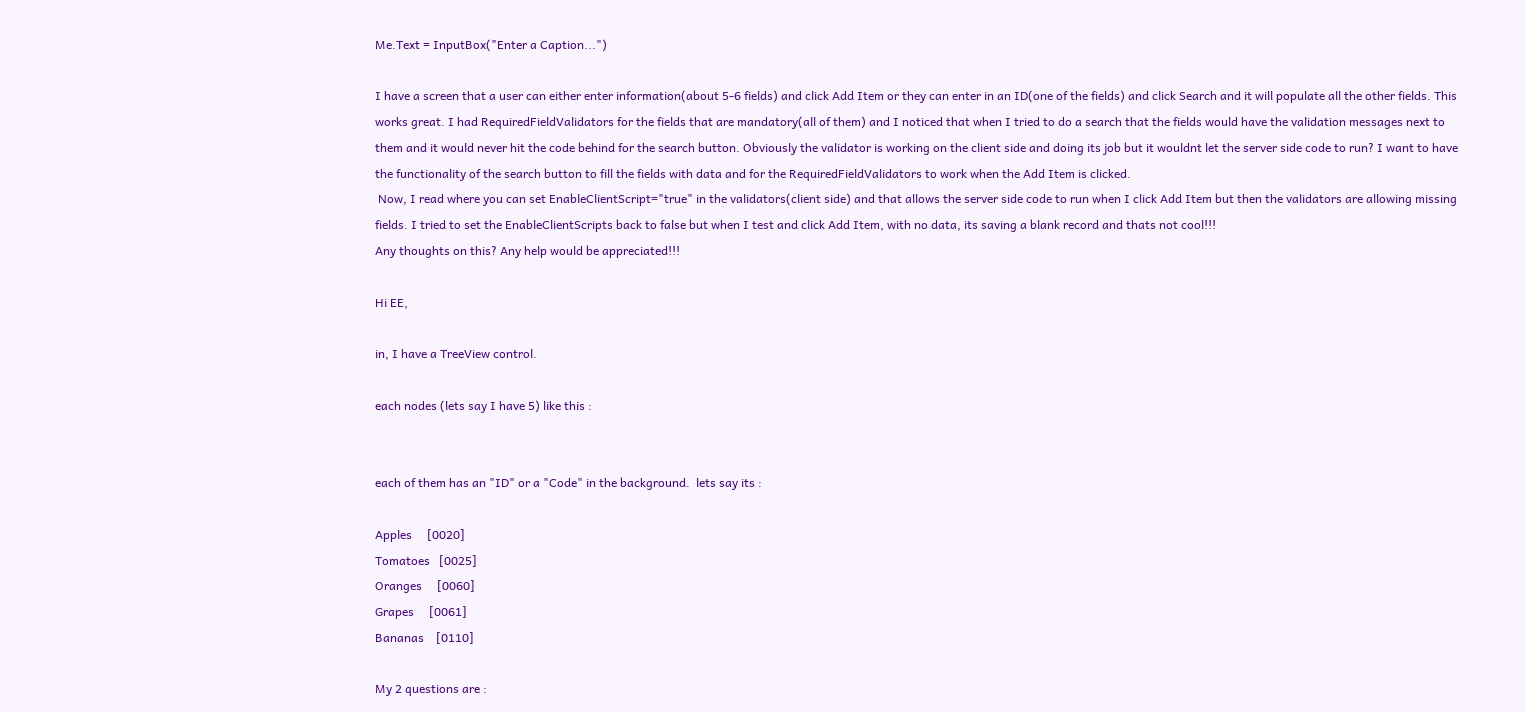Me.Text = InputBox("Enter a Caption...")

I have a screen that a user can either enter information(about 5-6 fields) and click Add Item or they can enter in an ID(one of the fields) and click Search and it will populate all the other fields. This works great. I had RequiredFieldValidators for the fields that are mandatory(all of them) and I noticed that when I tried to do a search that the fields would have the validation messages next to them and it would never hit the code behind for the search button. Obviously the validator is working on the client side and doing its job but it wouldnt let the server side code to run? I want to have the functionality of the search button to fill the fields with data and for the RequiredFieldValidators to work when the Add Item is clicked.
 Now, I read where you can set EnableClientScript="true" in the validators(client side) and that allows the server side code to run when I click Add Item but then the validators are allowing missing fields. I tried to set the EnableClientScripts back to false but when I test and click Add Item, with no data, its saving a blank record and thats not cool!!!
Any thoughts on this? Any help would be appreciated!!!

Hi EE,

in, I have a TreeView control.

each nodes (lets say I have 5) like this :


each of them has an "ID" or a "Code" in the background.  lets say its :

Apples     [0020]
Tomatoes   [0025]
Oranges     [0060]
Grapes     [0061]
Bananas    [0110]

My 2 questions are :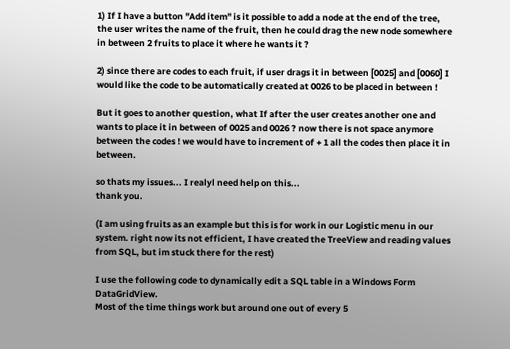1) If I have a button "Add item" is it possible to add a node at the end of the tree, the user writes the name of the fruit, then he could drag the new node somewhere in between 2 fruits to place it where he wants it ?

2) since there are codes to each fruit, if user drags it in between [0025] and [0060] I would like the code to be automatically created at 0026 to be placed in between !

But it goes to another question, what If after the user creates another one and wants to place it in between of 0025 and 0026 ? now there is not space anymore between the codes ! we would have to increment of + 1 all the codes then place it in between.

so thats my issues... I realyl need help on this...
thank you.

(I am using fruits as an example but this is for work in our Logistic menu in our system. right now its not efficient, I have created the TreeView and reading values from SQL, but im stuck there for the rest)

I use the following code to dynamically edit a SQL table in a Windows Form DataGridView.
Most of the time things work but around one out of every 5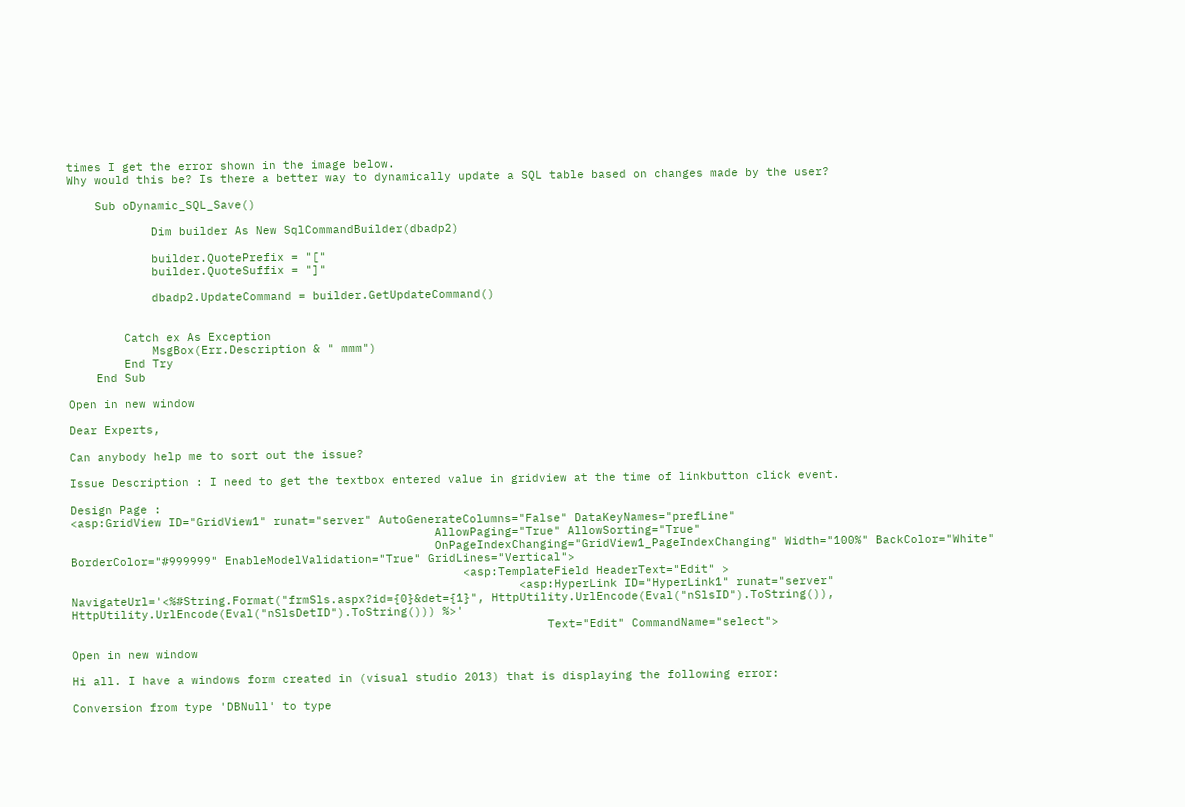times I get the error shown in the image below.
Why would this be? Is there a better way to dynamically update a SQL table based on changes made by the user?

    Sub oDynamic_SQL_Save()

            Dim builder As New SqlCommandBuilder(dbadp2)

            builder.QuotePrefix = "["
            builder.QuoteSuffix = "]"

            dbadp2.UpdateCommand = builder.GetUpdateCommand()


        Catch ex As Exception
            MsgBox(Err.Description & " mmm")
        End Try
    End Sub

Open in new window

Dear Experts,

Can anybody help me to sort out the issue?

Issue Description : I need to get the textbox entered value in gridview at the time of linkbutton click event.

Design Page :
<asp:GridView ID="GridView1" runat="server" AutoGenerateColumns="False" DataKeyNames="prefLine"
                                                    AllowPaging="True" AllowSorting="True"
                                                    OnPageIndexChanging="GridView1_PageIndexChanging" Width="100%" BackColor="White" BorderColor="#999999" EnableModelValidation="True" GridLines="Vertical">
                                                        <asp:TemplateField HeaderText="Edit" >
                                                                <asp:HyperLink ID="HyperLink1" runat="server" NavigateUrl='<%#String.Format("frmSls.aspx?id={0}&det={1}", HttpUtility.UrlEncode(Eval("nSlsID").ToString()), HttpUtility.UrlEncode(Eval("nSlsDetID").ToString())) %>'
                                                                    Text="Edit" CommandName="select">

Open in new window

Hi all. I have a windows form created in (visual studio 2013) that is displaying the following error:

Conversion from type 'DBNull' to type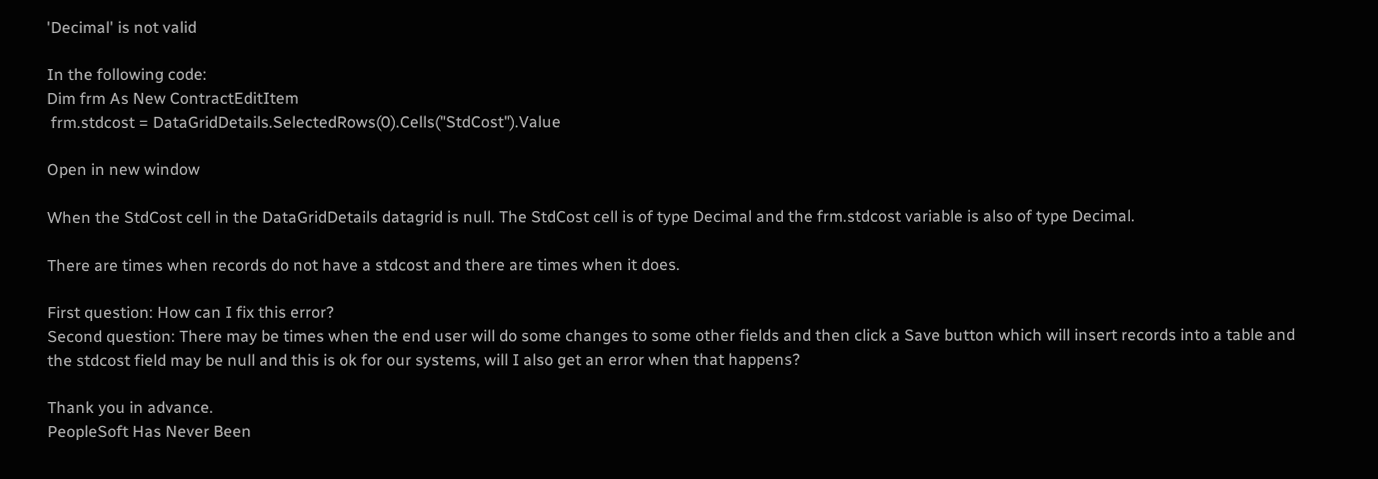'Decimal' is not valid

In the following code:
Dim frm As New ContractEditItem
 frm.stdcost = DataGridDetails.SelectedRows(0).Cells("StdCost").Value

Open in new window

When the StdCost cell in the DataGridDetails datagrid is null. The StdCost cell is of type Decimal and the frm.stdcost variable is also of type Decimal.

There are times when records do not have a stdcost and there are times when it does.

First question: How can I fix this error?
Second question: There may be times when the end user will do some changes to some other fields and then click a Save button which will insert records into a table and the stdcost field may be null and this is ok for our systems, will I also get an error when that happens?

Thank you in advance.
PeopleSoft Has Never Been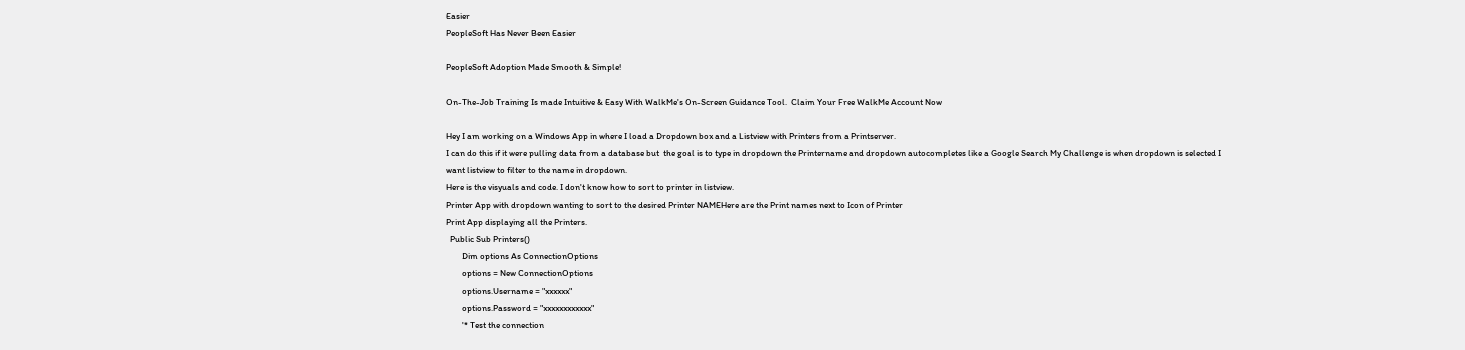Easier
PeopleSoft Has Never Been Easier

PeopleSoft Adoption Made Smooth & Simple!

On-The-Job Training Is made Intuitive & Easy With WalkMe's On-Screen Guidance Tool.  Claim Your Free WalkMe Account Now

Hey I am working on a Windows App in where I load a Dropdown box and a Listview with Printers from a Printserver.
I can do this if it were pulling data from a database but  the goal is to type in dropdown the Printername and dropdown autocompletes like a Google Search My Challenge is when dropdown is selected I want listview to filter to the name in dropdown.
Here is the visyuals and code. I don't know how to sort to printer in listview.
Printer App with dropdown wanting to sort to the desired Printer NAMEHere are the Print names next to Icon of Printer
Print App displaying all the Printers.
  Public Sub Printers()
        Dim options As ConnectionOptions
        options = New ConnectionOptions
        options.Username = "xxxxxx"
        options.Password = "xxxxxxxxxxxx"
        '* Test the connection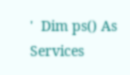'  Dim ps() As Services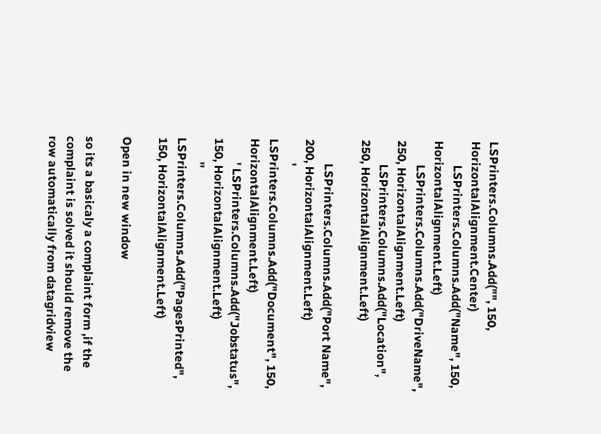LSPrinters.Columns.Add("", 150, HorizontalAlignment.Center)
        LSPrinters.Columns.Add("Name", 150, HorizontalAlignment.Left)
        LSPrinters.Columns.Add("DriveName", 250, HorizontalAlignment.Left)
        LSPrinters.Columns.Add("Location", 250, HorizontalAlignment.Left)

        LSPrinters.Columns.Add("Port Name", 200, HorizontalAlignment.Left)
        ' LSPrinters.Columns.Add("Document", 150, HorizontalAlignment.Left)
        ' LSPrinters.Columns.Add("Jobstatus", 150, HorizontalAlignment.Left)
        '' LSPrinters.Columns.Add("PagesPrinted", 150, HorizontalAlignment.Left)

Open in new window

so its a basicaly a complaint form ,if the complaint is solved it should remove the row automatically from datagridview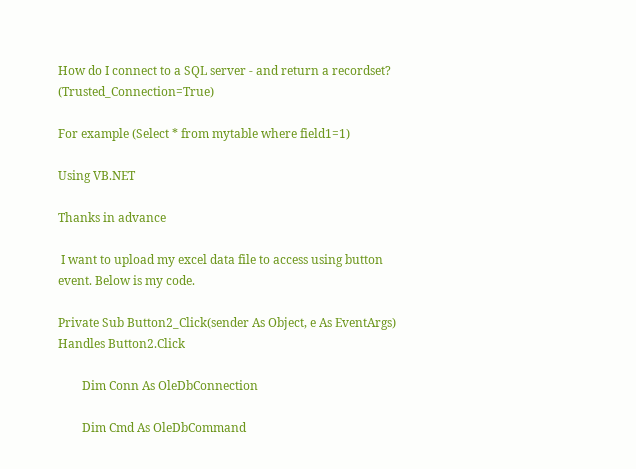How do I connect to a SQL server - and return a recordset? (Trusted_Connection=True)

For example (Select * from mytable where field1=1)

Using VB.NET

Thanks in advance

 I want to upload my excel data file to access using button event. Below is my code.

Private Sub Button2_Click(sender As Object, e As EventArgs) Handles Button2.Click

        Dim Conn As OleDbConnection

        Dim Cmd As OleDbCommand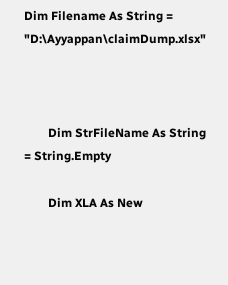Dim Filename As String = "D:\Ayyappan\claimDump.xlsx"



        Dim StrFileName As String = String.Empty

        Dim XLA As New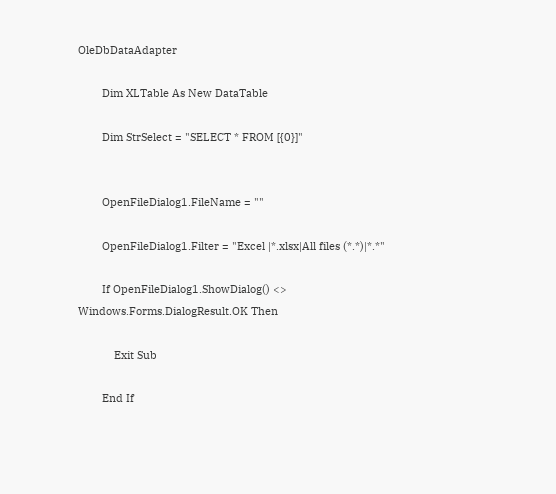OleDbDataAdapter

        Dim XLTable As New DataTable

        Dim StrSelect = "SELECT * FROM [{0}]"


        OpenFileDialog1.FileName = ""

        OpenFileDialog1.Filter = "Excel |*.xlsx|All files (*.*)|*.*"

        If OpenFileDialog1.ShowDialog() <> Windows.Forms.DialogResult.OK Then

            Exit Sub

        End If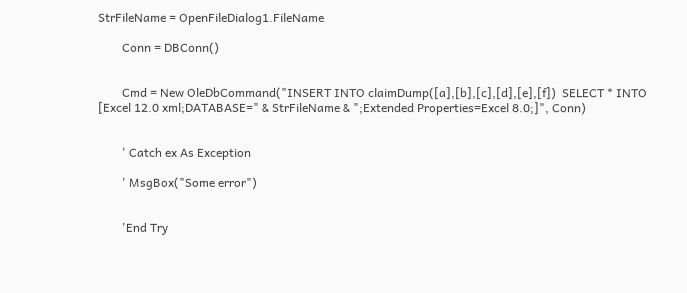StrFileName = OpenFileDialog1.FileName

        Conn = DBConn()


        Cmd = New OleDbCommand("INSERT INTO claimDump([a],[b],[c],[d],[e],[f])  SELECT * INTO [Excel 12.0 xml;DATABASE=" & StrFileName & ";Extended Properties=Excel 8.0;]", Conn)


        ' Catch ex As Exception

        ' MsgBox("Some error")


        'End Try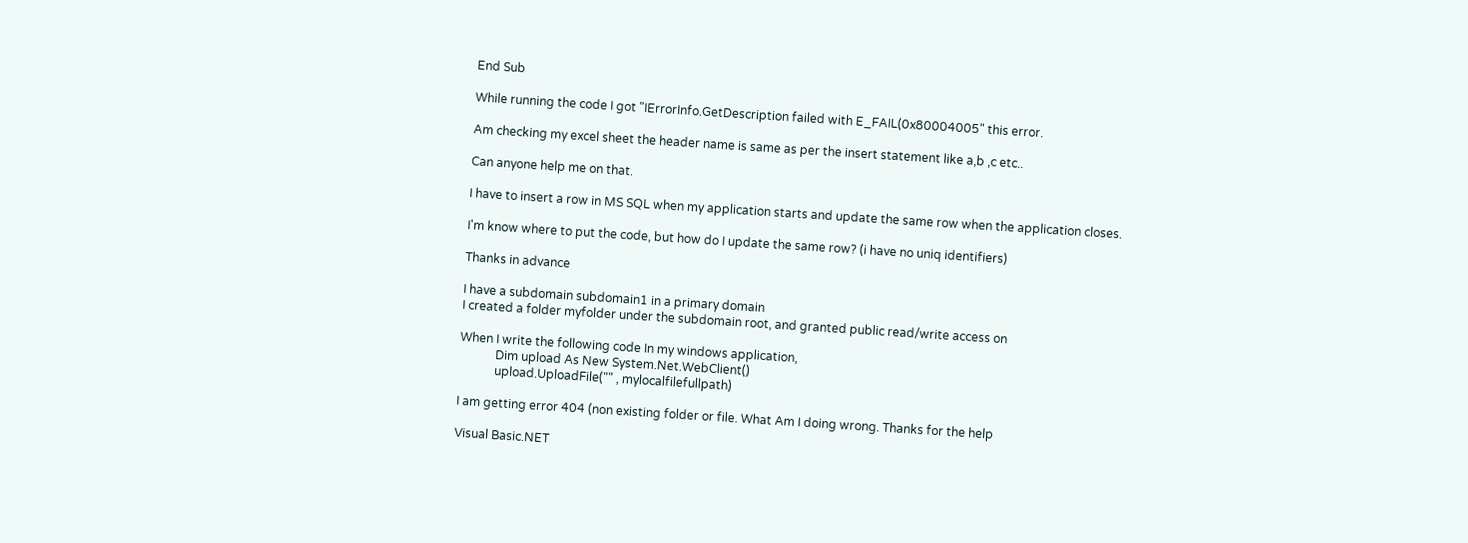End Sub

While running the code I got "IErrorInfo.GetDescription failed with E_FAIL(0x80004005" this error.

Am checking my excel sheet the header name is same as per the insert statement like a,b ,c etc..

Can anyone help me on that.

I have to insert a row in MS SQL when my application starts and update the same row when the application closes.

I'm know where to put the code, but how do I update the same row? (i have no uniq identifiers)

Thanks in advance

I have a subdomain subdomain1 in a primary domain
I created a folder myfolder under the subdomain root, and granted public read/write access on

When I write the following code In my windows application,
            Dim upload As New System.Net.WebClient()
            upload.UploadFile("" , mylocalfilefullpath)

I am getting error 404 (non existing folder or file. What Am I doing wrong. Thanks for the help

Visual Basic.NET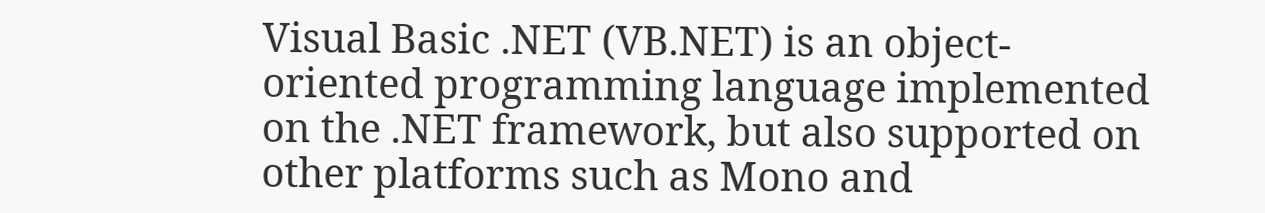Visual Basic .NET (VB.NET) is an object-oriented programming language implemented on the .NET framework, but also supported on other platforms such as Mono and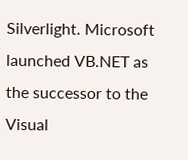Silverlight. Microsoft launched VB.NET as the successor to the Visual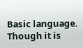Basic language. Though it is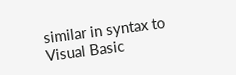similar in syntax to  Visual Basic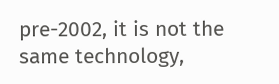pre-2002, it is not the same technology,